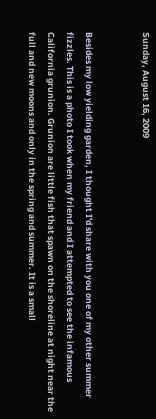Sunday, August 16, 2009


Besides my low yielding garden, I thought I'd share with you one of my other summer fizzles. This is a photo I took when my friend and I attempted to see the infamous California grunion. Grunion are little fish that spawn on the shoreline at night near the full and new moons and only in the spring and summer. It is a small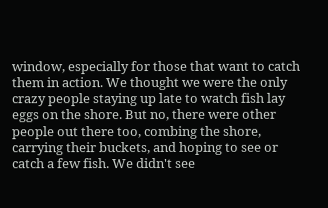window, especially for those that want to catch them in action. We thought we were the only crazy people staying up late to watch fish lay eggs on the shore. But no, there were other people out there too, combing the shore, carrying their buckets, and hoping to see or catch a few fish. We didn't see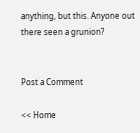anything, but this. Anyone out there seen a grunion?


Post a Comment

<< Home